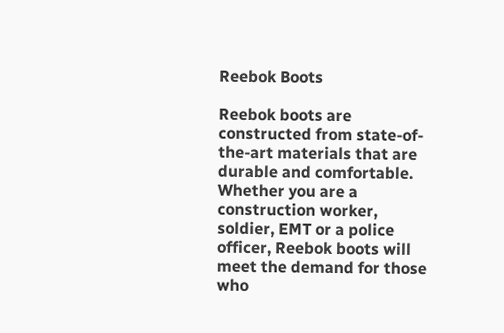Reebok Boots

Reebok boots are constructed from state-of-the-art materials that are durable and comfortable. Whether you are a construction worker, soldier, EMT or a police officer, Reebok boots will meet the demand for those who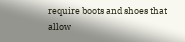require boots and shoes that allow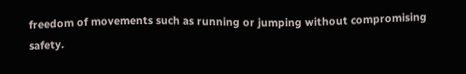freedom of movements such as running or jumping without compromising safety.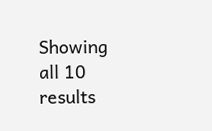Showing all 10 results